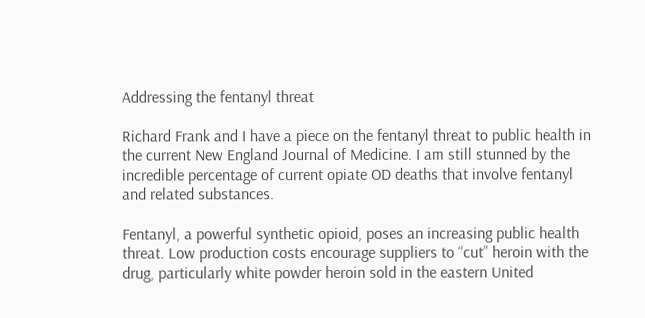Addressing the fentanyl threat

Richard Frank and I have a piece on the fentanyl threat to public health in the current New England Journal of Medicine. I am still stunned by the incredible percentage of current opiate OD deaths that involve fentanyl and related substances.

Fentanyl, a powerful synthetic opioid, poses an increasing public health threat. Low production costs encourage suppliers to “cut” heroin with the drug, particularly white powder heroin sold in the eastern United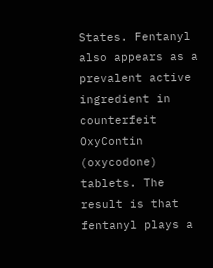States. Fentanyl also appears as a prevalent active ingredient in counterfeit OxyContin (oxycodone) tablets. The result is that fentanyl plays a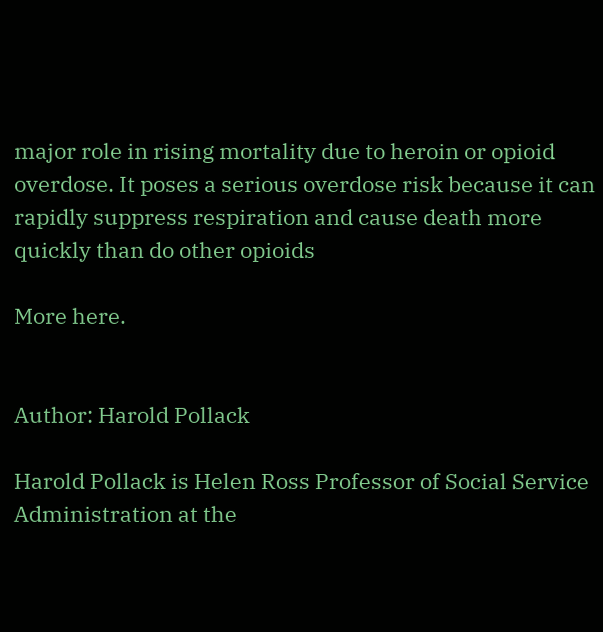major role in rising mortality due to heroin or opioid overdose. It poses a serious overdose risk because it can rapidly suppress respiration and cause death more quickly than do other opioids

More here.


Author: Harold Pollack

Harold Pollack is Helen Ross Professor of Social Service Administration at the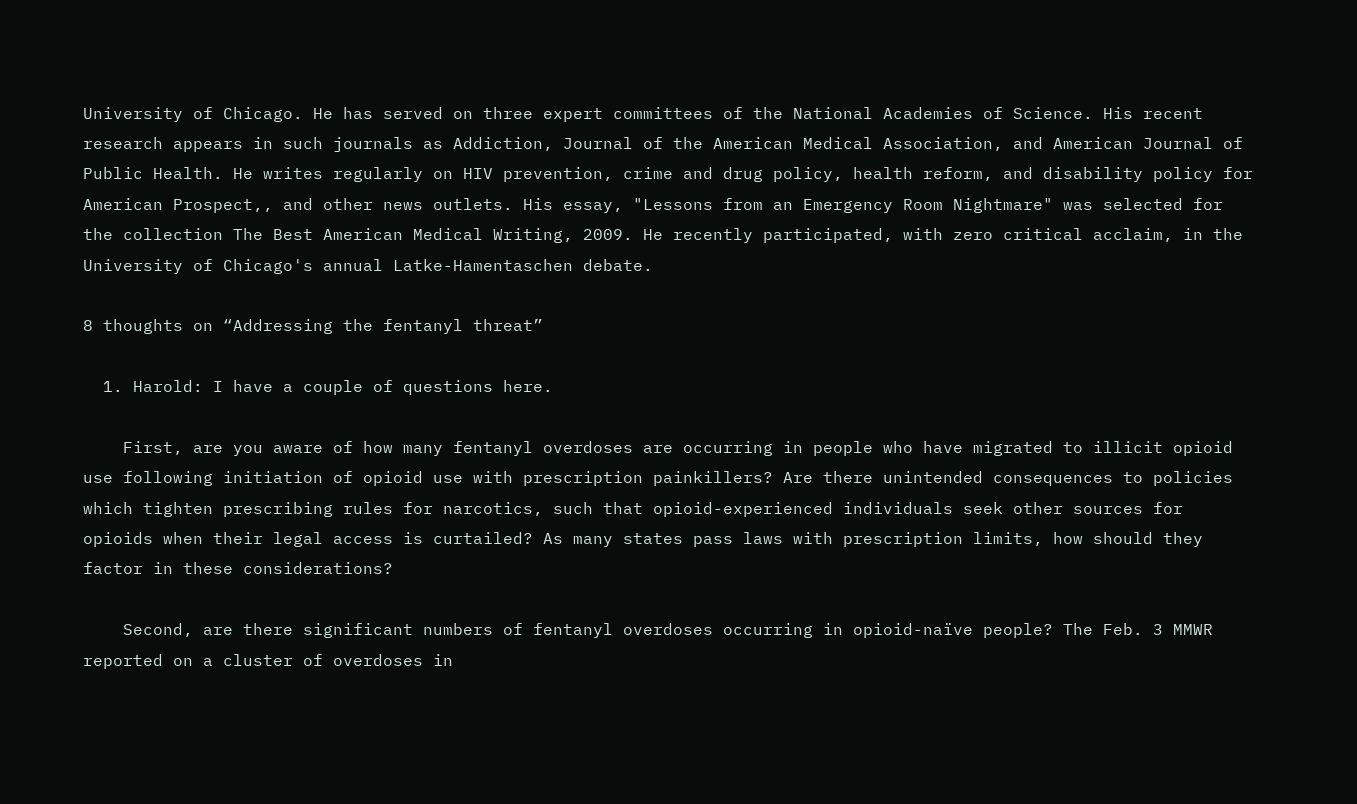University of Chicago. He has served on three expert committees of the National Academies of Science. His recent research appears in such journals as Addiction, Journal of the American Medical Association, and American Journal of Public Health. He writes regularly on HIV prevention, crime and drug policy, health reform, and disability policy for American Prospect,, and other news outlets. His essay, "Lessons from an Emergency Room Nightmare" was selected for the collection The Best American Medical Writing, 2009. He recently participated, with zero critical acclaim, in the University of Chicago's annual Latke-Hamentaschen debate.

8 thoughts on “Addressing the fentanyl threat”

  1. Harold: I have a couple of questions here.

    First, are you aware of how many fentanyl overdoses are occurring in people who have migrated to illicit opioid use following initiation of opioid use with prescription painkillers? Are there unintended consequences to policies which tighten prescribing rules for narcotics, such that opioid-experienced individuals seek other sources for opioids when their legal access is curtailed? As many states pass laws with prescription limits, how should they factor in these considerations?

    Second, are there significant numbers of fentanyl overdoses occurring in opioid-naïve people? The Feb. 3 MMWR reported on a cluster of overdoses in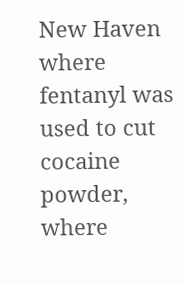New Haven where fentanyl was used to cut cocaine powder, where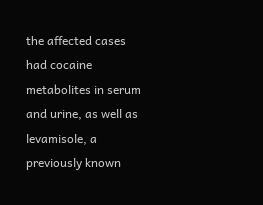the affected cases had cocaine metabolites in serum and urine, as well as levamisole, a previously known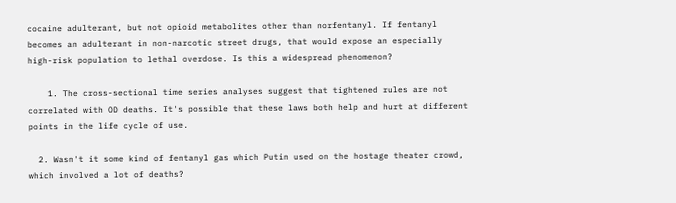cocaine adulterant, but not opioid metabolites other than norfentanyl. If fentanyl becomes an adulterant in non-narcotic street drugs, that would expose an especially high-risk population to lethal overdose. Is this a widespread phenomenon?

    1. The cross-sectional time series analyses suggest that tightened rules are not correlated with OD deaths. It's possible that these laws both help and hurt at different points in the life cycle of use.

  2. Wasn't it some kind of fentanyl gas which Putin used on the hostage theater crowd, which involved a lot of deaths?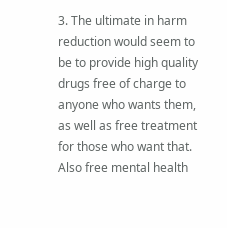3. The ultimate in harm reduction would seem to be to provide high quality drugs free of charge to anyone who wants them, as well as free treatment for those who want that. Also free mental health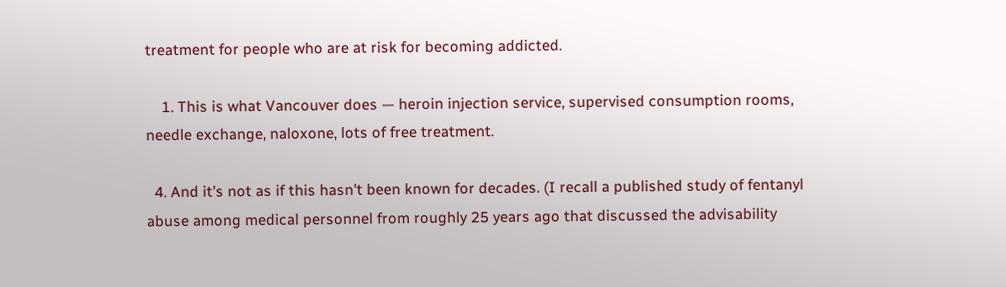treatment for people who are at risk for becoming addicted.

    1. This is what Vancouver does — heroin injection service, supervised consumption rooms, needle exchange, naloxone, lots of free treatment.

  4. And it's not as if this hasn't been known for decades. (I recall a published study of fentanyl abuse among medical personnel from roughly 25 years ago that discussed the advisability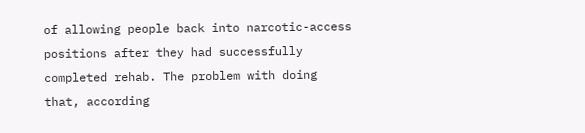of allowing people back into narcotic-access positions after they had successfully completed rehab. The problem with doing that, according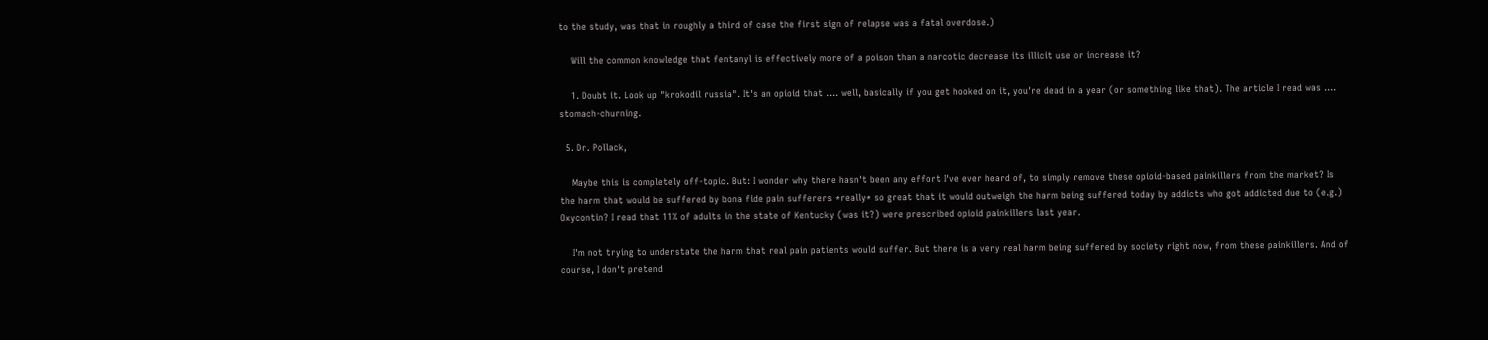to the study, was that in roughly a third of case the first sign of relapse was a fatal overdose.)

    Will the common knowledge that fentanyl is effectively more of a poison than a narcotic decrease its illicit use or increase it?

    1. Doubt it. Look up "krokodil russia". It's an opioid that …. well, basically if you get hooked on it, you're dead in a year (or something like that). The article I read was …. stomach-churning.

  5. Dr. Pollack,

    Maybe this is completely off-topic. But: I wonder why there hasn't been any effort I've ever heard of, to simply remove these opioid-based painkillers from the market? Is the harm that would be suffered by bona fide pain sufferers *really* so great that it would outweigh the harm being suffered today by addicts who got addicted due to (e.g.) Oxycontin? I read that 11% of adults in the state of Kentucky (was it?) were prescribed opioid painkillers last year.

    I'm not trying to understate the harm that real pain patients would suffer. But there is a very real harm being suffered by society right now, from these painkillers. And of course, I don't pretend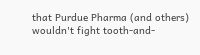that Purdue Pharma (and others) wouldn't fight tooth-and-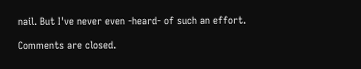nail. But I've never even -heard- of such an effort.

Comments are closed.